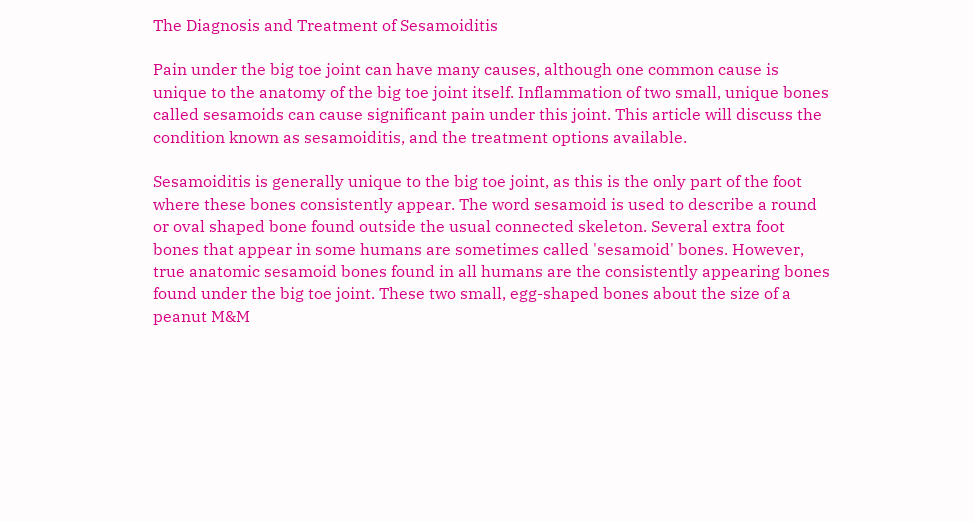The Diagnosis and Treatment of Sesamoiditis

Pain under the big toe joint can have many causes, although one common cause is unique to the anatomy of the big toe joint itself. Inflammation of two small, unique bones called sesamoids can cause significant pain under this joint. This article will discuss the condition known as sesamoiditis, and the treatment options available.

Sesamoiditis is generally unique to the big toe joint, as this is the only part of the foot where these bones consistently appear. The word sesamoid is used to describe a round or oval shaped bone found outside the usual connected skeleton. Several extra foot bones that appear in some humans are sometimes called 'sesamoid' bones. However, true anatomic sesamoid bones found in all humans are the consistently appearing bones found under the big toe joint. These two small, egg-shaped bones about the size of a peanut M&M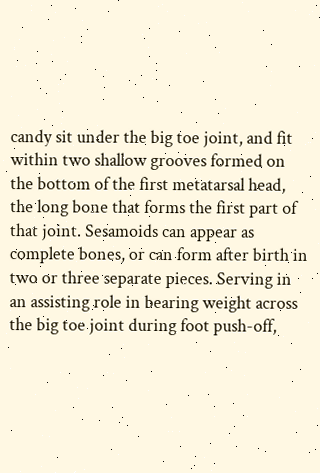candy sit under the big toe joint, and fit within two shallow grooves formed on the bottom of the first metatarsal head, the long bone that forms the first part of that joint. Sesamoids can appear as complete bones, or can form after birth in two or three separate pieces. Serving in an assisting role in bearing weight across the big toe joint during foot push-off,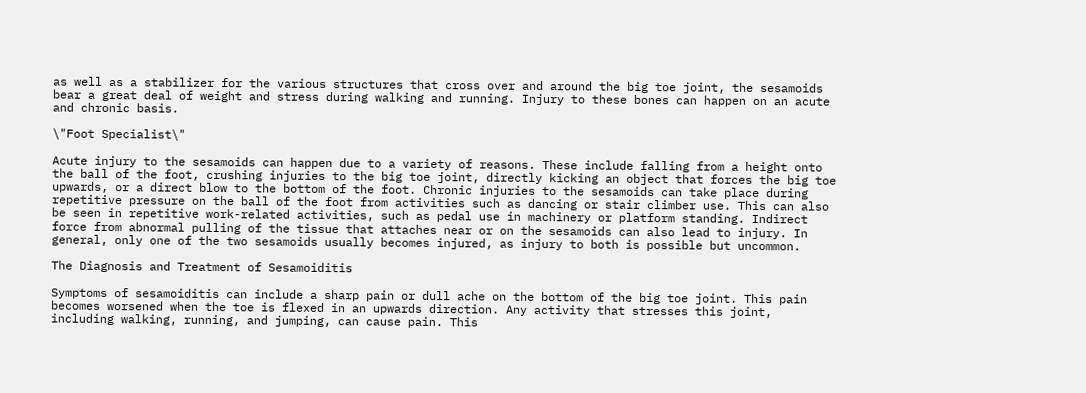as well as a stabilizer for the various structures that cross over and around the big toe joint, the sesamoids bear a great deal of weight and stress during walking and running. Injury to these bones can happen on an acute and chronic basis.

\"Foot Specialist\"

Acute injury to the sesamoids can happen due to a variety of reasons. These include falling from a height onto the ball of the foot, crushing injuries to the big toe joint, directly kicking an object that forces the big toe upwards, or a direct blow to the bottom of the foot. Chronic injuries to the sesamoids can take place during repetitive pressure on the ball of the foot from activities such as dancing or stair climber use. This can also be seen in repetitive work-related activities, such as pedal use in machinery or platform standing. Indirect force from abnormal pulling of the tissue that attaches near or on the sesamoids can also lead to injury. In general, only one of the two sesamoids usually becomes injured, as injury to both is possible but uncommon.

The Diagnosis and Treatment of Sesamoiditis

Symptoms of sesamoiditis can include a sharp pain or dull ache on the bottom of the big toe joint. This pain becomes worsened when the toe is flexed in an upwards direction. Any activity that stresses this joint, including walking, running, and jumping, can cause pain. This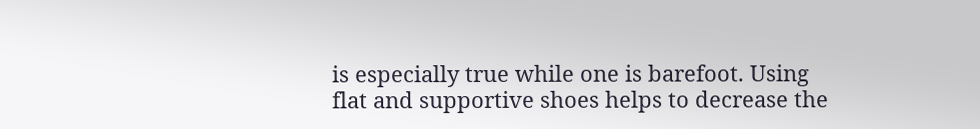is especially true while one is barefoot. Using flat and supportive shoes helps to decrease the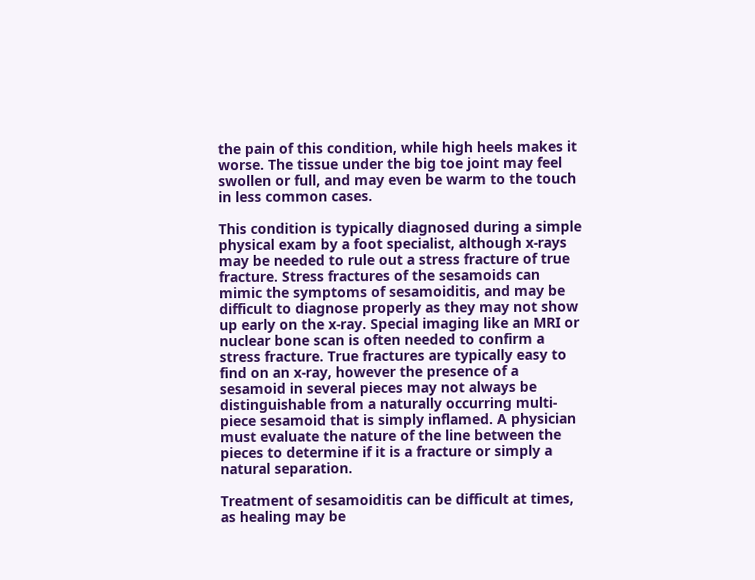the pain of this condition, while high heels makes it worse. The tissue under the big toe joint may feel swollen or full, and may even be warm to the touch in less common cases.

This condition is typically diagnosed during a simple physical exam by a foot specialist, although x-rays may be needed to rule out a stress fracture of true fracture. Stress fractures of the sesamoids can mimic the symptoms of sesamoiditis, and may be difficult to diagnose properly as they may not show up early on the x-ray. Special imaging like an MRI or nuclear bone scan is often needed to confirm a stress fracture. True fractures are typically easy to find on an x-ray, however the presence of a sesamoid in several pieces may not always be distinguishable from a naturally occurring multi-piece sesamoid that is simply inflamed. A physician must evaluate the nature of the line between the pieces to determine if it is a fracture or simply a natural separation.

Treatment of sesamoiditis can be difficult at times, as healing may be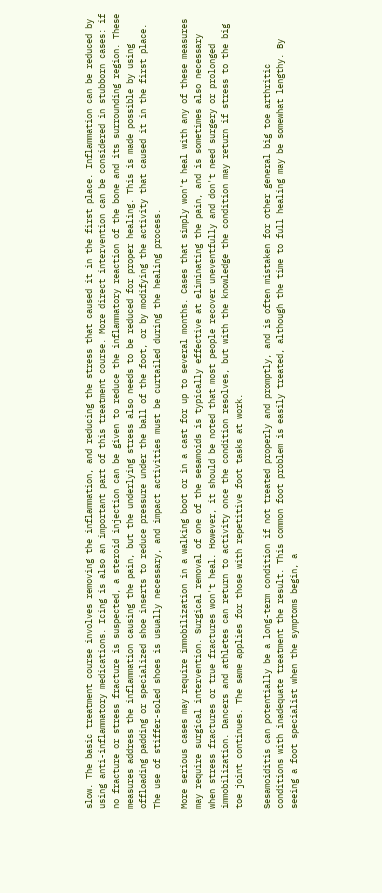slow. The basic treatment course involves removing the inflammation, and reducing the stress that caused it in the first place. Inflammation can be reduced by using anti-inflammatory medications. Icing is also an important part of this treatment course. More direct intervention can be considered in stubborn cases: if no fracture or stress fracture is suspected, a steroid injection can be given to reduce the inflammatory reaction of the bone and its surrounding region. These measures address the inflammation causing the pain, but the underlying stress also needs to be reduced for proper healing. This is made possible by using offloading padding or specialized shoe inserts to reduce pressure under the ball of the foot, or by modifying the activity that caused it in the first place. The use of stiffer-soled shoes is usually necessary, and impact activities must be curtailed during the healing process.

More serious cases may require immobilization in a walking boot or in a cast for up to several months. Cases that simply won't heal with any of these measures may require surgical intervention. Surgical removal of one of the sesamoids is typically effective at eliminating the pain, and is sometimes also necessary when stress fractures or true fractures won't heal. However, it should be noted that most people recover uneventfully and don't need surgery or prolonged immobilization. Dancers and athletes can return to activity once the condition resolves, but with the knowledge the condition may return if stress to the big toe joint continues. The same applies for those with repetitive foot tasks at work.

Sesamoiditis can potentially be a long-term condition if not treated properly and promptly, and is often mistaken for other general big toe arthritic conditions with inadequate treatment the result. This common foot problem is easily treated, although the time to full healing may be somewhat lengthy. By seeing a foot specialist when the symptoms begin, a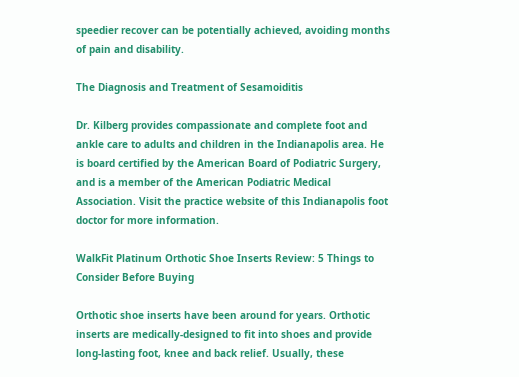speedier recover can be potentially achieved, avoiding months of pain and disability.

The Diagnosis and Treatment of Sesamoiditis

Dr. Kilberg provides compassionate and complete foot and ankle care to adults and children in the Indianapolis area. He is board certified by the American Board of Podiatric Surgery, and is a member of the American Podiatric Medical Association. Visit the practice website of this Indianapolis foot doctor for more information.

WalkFit Platinum Orthotic Shoe Inserts Review: 5 Things to Consider Before Buying

Orthotic shoe inserts have been around for years. Orthotic inserts are medically-designed to fit into shoes and provide long-lasting foot, knee and back relief. Usually, these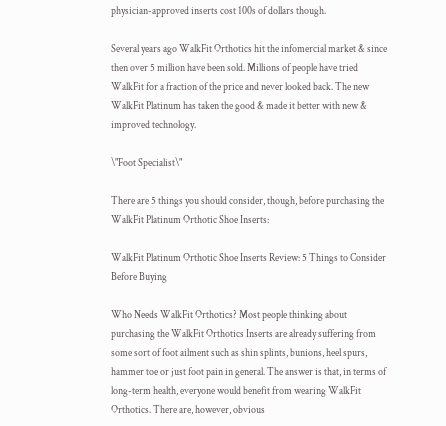physician-approved inserts cost 100s of dollars though.

Several years ago WalkFit Orthotics hit the infomercial market & since then over 5 million have been sold. Millions of people have tried WalkFit for a fraction of the price and never looked back. The new WalkFit Platinum has taken the good & made it better with new & improved technology.

\"Foot Specialist\"

There are 5 things you should consider, though, before purchasing the WalkFit Platinum Orthotic Shoe Inserts:

WalkFit Platinum Orthotic Shoe Inserts Review: 5 Things to Consider Before Buying

Who Needs WalkFit Orthotics? Most people thinking about purchasing the WalkFit Orthotics Inserts are already suffering from some sort of foot ailment such as shin splints, bunions, heel spurs, hammer toe or just foot pain in general. The answer is that, in terms of long-term health, everyone would benefit from wearing WalkFit Orthotics. There are, however, obvious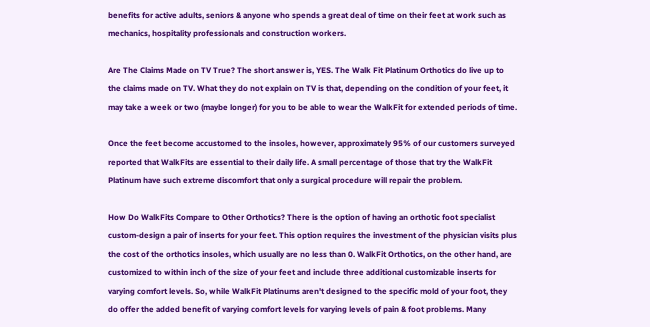benefits for active adults, seniors & anyone who spends a great deal of time on their feet at work such as mechanics, hospitality professionals and construction workers.

Are The Claims Made on TV True? The short answer is, YES. The Walk Fit Platinum Orthotics do live up to the claims made on TV. What they do not explain on TV is that, depending on the condition of your feet, it may take a week or two (maybe longer) for you to be able to wear the WalkFit for extended periods of time.

Once the feet become accustomed to the insoles, however, approximately 95% of our customers surveyed reported that WalkFits are essential to their daily life. A small percentage of those that try the WalkFit Platinum have such extreme discomfort that only a surgical procedure will repair the problem.

How Do WalkFits Compare to Other Orthotics? There is the option of having an orthotic foot specialist custom-design a pair of inserts for your feet. This option requires the investment of the physician visits plus the cost of the orthotics insoles, which usually are no less than 0. WalkFit Orthotics, on the other hand, are customized to within inch of the size of your feet and include three additional customizable inserts for varying comfort levels. So, while WalkFit Platinums aren't designed to the specific mold of your foot, they do offer the added benefit of varying comfort levels for varying levels of pain & foot problems. Many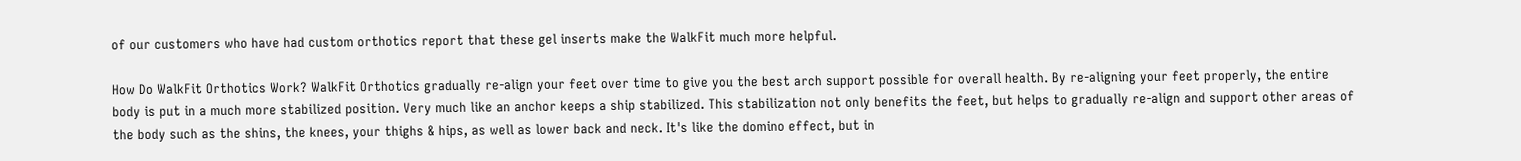of our customers who have had custom orthotics report that these gel inserts make the WalkFit much more helpful.

How Do WalkFit Orthotics Work? WalkFit Orthotics gradually re-align your feet over time to give you the best arch support possible for overall health. By re-aligning your feet properly, the entire body is put in a much more stabilized position. Very much like an anchor keeps a ship stabilized. This stabilization not only benefits the feet, but helps to gradually re-align and support other areas of the body such as the shins, the knees, your thighs & hips, as well as lower back and neck. It's like the domino effect, but in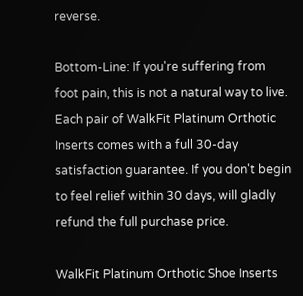reverse.

Bottom-Line: If you're suffering from foot pain, this is not a natural way to live. Each pair of WalkFit Platinum Orthotic Inserts comes with a full 30-day satisfaction guarantee. If you don't begin to feel relief within 30 days, will gladly refund the full purchase price.

WalkFit Platinum Orthotic Shoe Inserts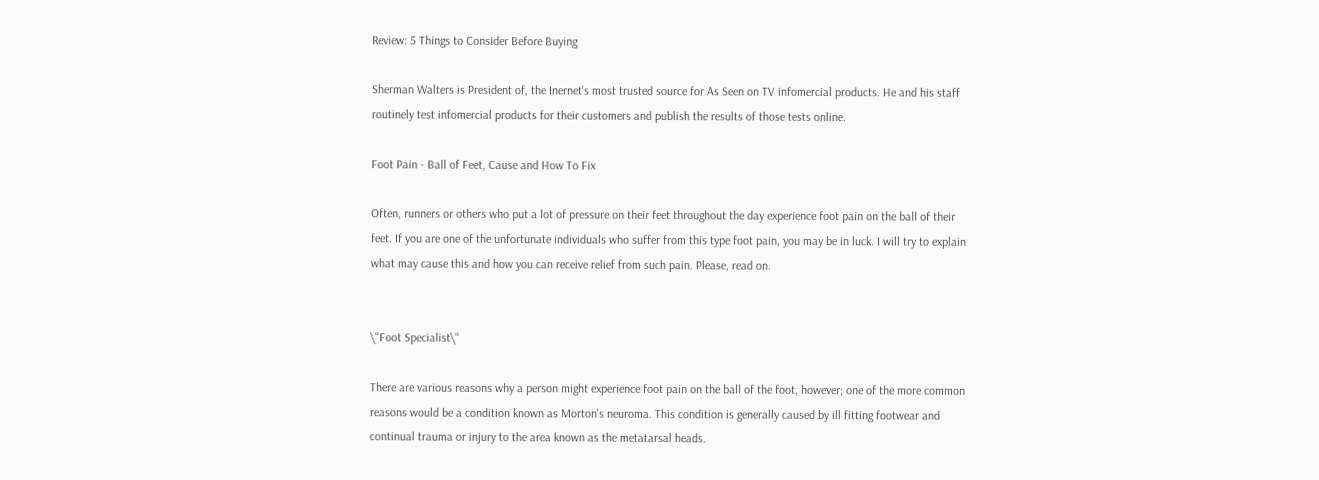Review: 5 Things to Consider Before Buying

Sherman Walters is President of, the Inernet's most trusted source for As Seen on TV infomercial products. He and his staff routinely test infomercial products for their customers and publish the results of those tests online.

Foot Pain - Ball of Feet, Cause and How To Fix

Often, runners or others who put a lot of pressure on their feet throughout the day experience foot pain on the ball of their feet. If you are one of the unfortunate individuals who suffer from this type foot pain, you may be in luck. I will try to explain what may cause this and how you can receive relief from such pain. Please, read on.


\"Foot Specialist\"

There are various reasons why a person might experience foot pain on the ball of the foot, however; one of the more common reasons would be a condition known as Morton's neuroma. This condition is generally caused by ill fitting footwear and continual trauma or injury to the area known as the metatarsal heads.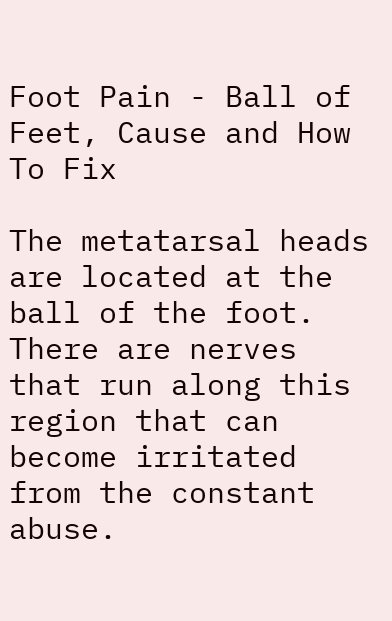Foot Pain - Ball of Feet, Cause and How To Fix

The metatarsal heads are located at the ball of the foot. There are nerves that run along this region that can become irritated from the constant abuse.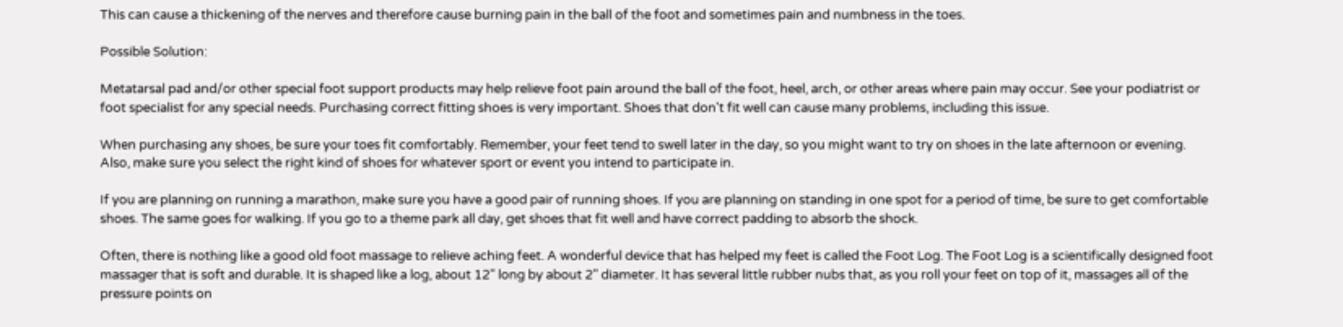This can cause a thickening of the nerves and therefore cause burning pain in the ball of the foot and sometimes pain and numbness in the toes.

Possible Solution:

Metatarsal pad and/or other special foot support products may help relieve foot pain around the ball of the foot, heel, arch, or other areas where pain may occur. See your podiatrist or foot specialist for any special needs. Purchasing correct fitting shoes is very important. Shoes that don't fit well can cause many problems, including this issue.

When purchasing any shoes, be sure your toes fit comfortably. Remember, your feet tend to swell later in the day, so you might want to try on shoes in the late afternoon or evening. Also, make sure you select the right kind of shoes for whatever sport or event you intend to participate in.

If you are planning on running a marathon, make sure you have a good pair of running shoes. If you are planning on standing in one spot for a period of time, be sure to get comfortable shoes. The same goes for walking. If you go to a theme park all day, get shoes that fit well and have correct padding to absorb the shock.

Often, there is nothing like a good old foot massage to relieve aching feet. A wonderful device that has helped my feet is called the Foot Log. The Foot Log is a scientifically designed foot massager that is soft and durable. It is shaped like a log, about 12" long by about 2" diameter. It has several little rubber nubs that, as you roll your feet on top of it, massages all of the pressure points on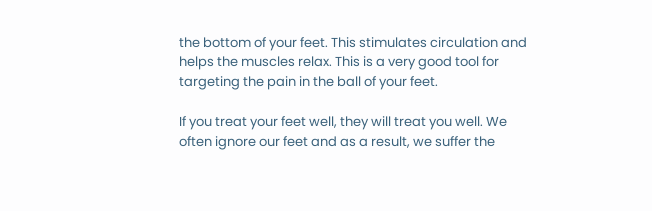the bottom of your feet. This stimulates circulation and helps the muscles relax. This is a very good tool for targeting the pain in the ball of your feet.

If you treat your feet well, they will treat you well. We often ignore our feet and as a result, we suffer the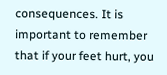consequences. It is important to remember that if your feet hurt, you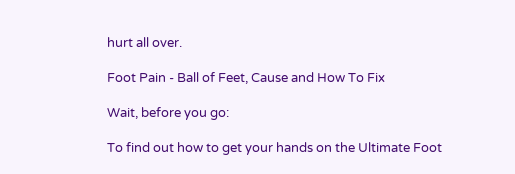hurt all over.

Foot Pain - Ball of Feet, Cause and How To Fix

Wait, before you go:

To find out how to get your hands on the Ultimate Foot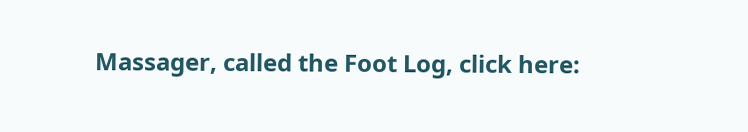Massager, called the Foot Log, click here: